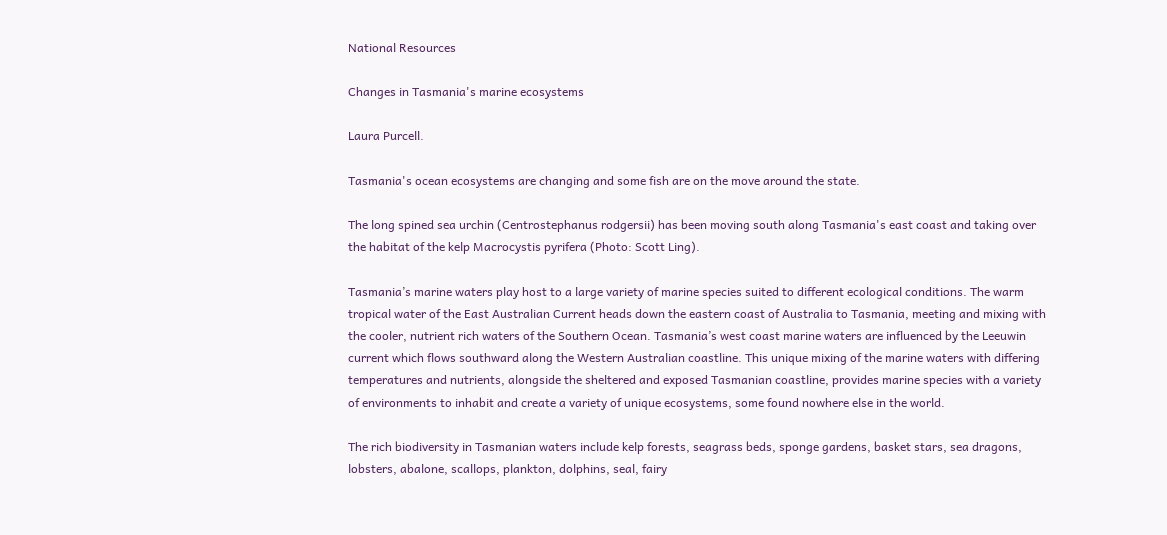National Resources

Changes in Tasmania's marine ecosystems

Laura Purcell.

Tasmania's ocean ecosystems are changing and some fish are on the move around the state.

The long spined sea urchin (Centrostephanus rodgersii) has been moving south along Tasmania's east coast and taking over the habitat of the kelp Macrocystis pyrifera (Photo: Scott Ling).

Tasmania’s marine waters play host to a large variety of marine species suited to different ecological conditions. The warm tropical water of the East Australian Current heads down the eastern coast of Australia to Tasmania, meeting and mixing with the cooler, nutrient rich waters of the Southern Ocean. Tasmania’s west coast marine waters are influenced by the Leeuwin current which flows southward along the Western Australian coastline. This unique mixing of the marine waters with differing temperatures and nutrients, alongside the sheltered and exposed Tasmanian coastline, provides marine species with a variety of environments to inhabit and create a variety of unique ecosystems, some found nowhere else in the world.

The rich biodiversity in Tasmanian waters include kelp forests, seagrass beds, sponge gardens, basket stars, sea dragons, lobsters, abalone, scallops, plankton, dolphins, seal, fairy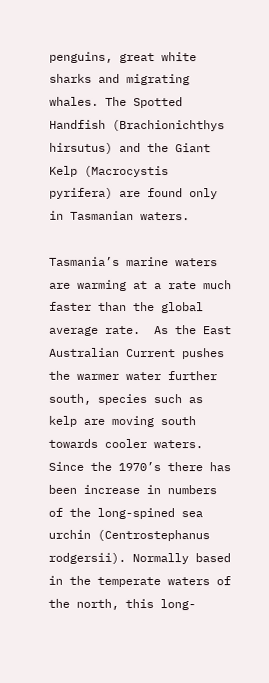penguins, great white sharks and migrating whales. The Spotted Handfish (Brachionichthys hirsutus) and the Giant Kelp (Macrocystis pyrifera) are found only in Tasmanian waters.

Tasmania’s marine waters are warming at a rate much faster than the global average rate.  As the East Australian Current pushes the warmer water further south, species such as kelp are moving south towards cooler waters. Since the 1970’s there has been increase in numbers of the long-spined sea urchin (Centrostephanus rodgersii). Normally based in the temperate waters of the north, this long-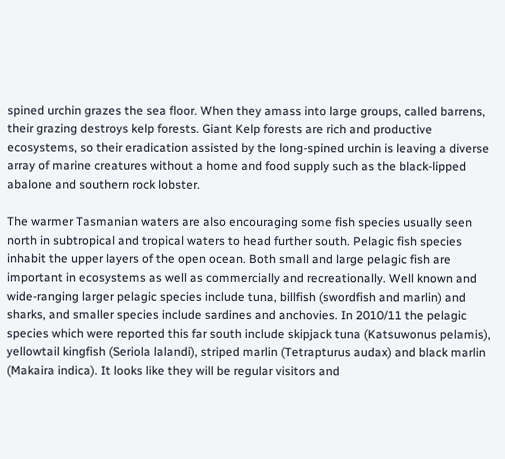spined urchin grazes the sea floor. When they amass into large groups, called barrens, their grazing destroys kelp forests. Giant Kelp forests are rich and productive ecosystems, so their eradication assisted by the long-spined urchin is leaving a diverse array of marine creatures without a home and food supply such as the black-lipped abalone and southern rock lobster.

The warmer Tasmanian waters are also encouraging some fish species usually seen north in subtropical and tropical waters to head further south. Pelagic fish species inhabit the upper layers of the open ocean. Both small and large pelagic fish are important in ecosystems as well as commercially and recreationally. Well known and wide-ranging larger pelagic species include tuna, billfish (swordfish and marlin) and sharks, and smaller species include sardines and anchovies. In 2010/11 the pelagic species which were reported this far south include skipjack tuna (Katsuwonus pelamis), yellowtail kingfish (Seriola lalandi), striped marlin (Tetrapturus audax) and black marlin (Makaira indica). It looks like they will be regular visitors and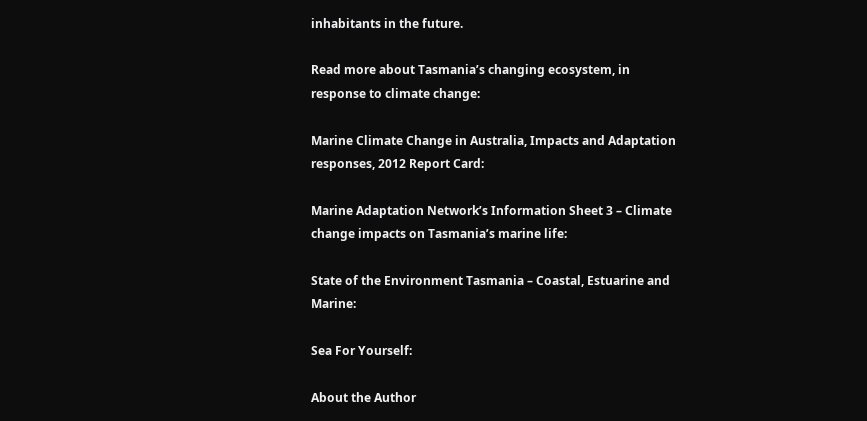inhabitants in the future.

Read more about Tasmania’s changing ecosystem, in response to climate change:

Marine Climate Change in Australia, Impacts and Adaptation responses, 2012 Report Card:

Marine Adaptation Network’s Information Sheet 3 – Climate change impacts on Tasmania’s marine life:

State of the Environment Tasmania – Coastal, Estuarine and Marine:

Sea For Yourself:

About the Author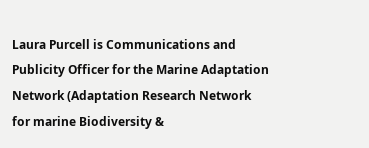Laura Purcell is Communications and Publicity Officer for the Marine Adaptation Network (Adaptation Research Network for marine Biodiversity &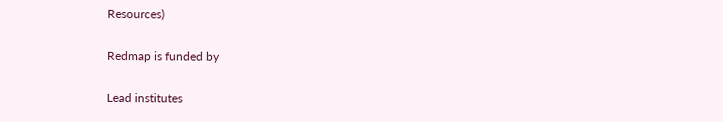Resources)

Redmap is funded by

Lead institutes